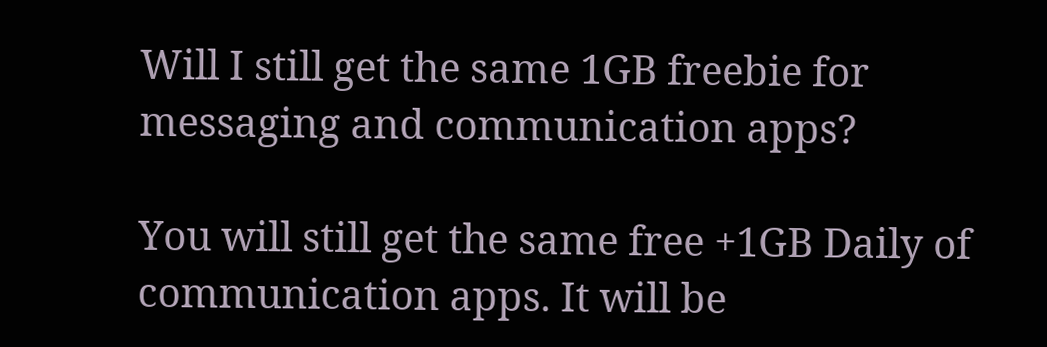Will I still get the same 1GB freebie for messaging and communication apps?

You will still get the same free +1GB Daily of communication apps. It will be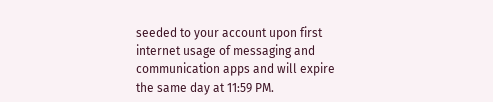seeded to your account upon first internet usage of messaging and communication apps and will expire the same day at 11:59 PM.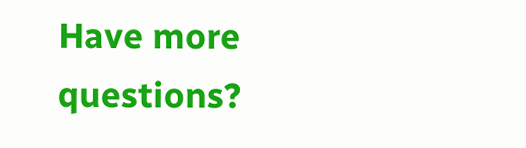Have more questions?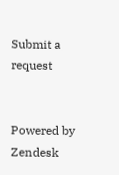Submit a request


Powered by Zendesk